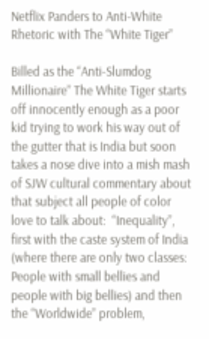Netflix Panders to Anti-White Rhetoric with The “White Tiger”

Billed as the “Anti-Slumdog Millionaire” The White Tiger starts off innocently enough as a poor kid trying to work his way out of the gutter that is India but soon takes a nose dive into a mish mash of SJW cultural commentary about that subject all people of color love to talk about:  “Inequality”, first with the caste system of India (where there are only two classes: People with small bellies and people with big bellies) and then the “Worldwide” problem,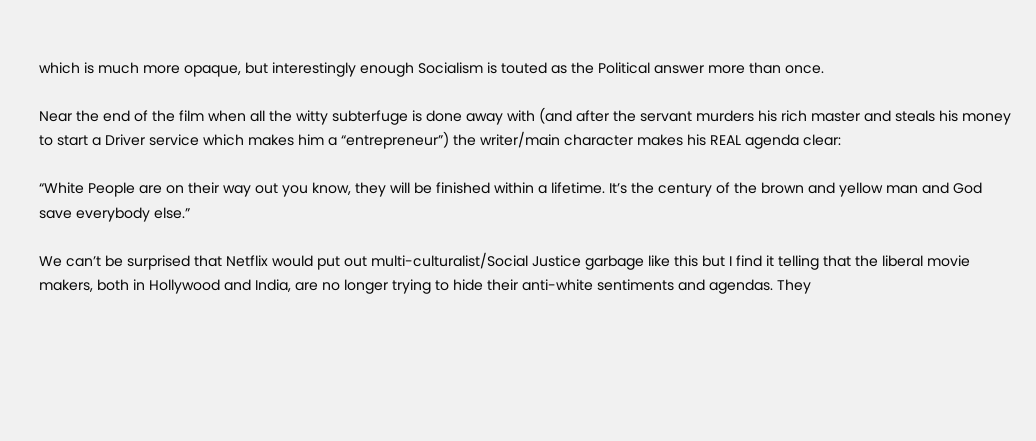which is much more opaque, but interestingly enough Socialism is touted as the Political answer more than once.

Near the end of the film when all the witty subterfuge is done away with (and after the servant murders his rich master and steals his money to start a Driver service which makes him a “entrepreneur”) the writer/main character makes his REAL agenda clear:

“White People are on their way out you know, they will be finished within a lifetime. It’s the century of the brown and yellow man and God save everybody else.”

We can’t be surprised that Netflix would put out multi-culturalist/Social Justice garbage like this but I find it telling that the liberal movie makers, both in Hollywood and India, are no longer trying to hide their anti-white sentiments and agendas. They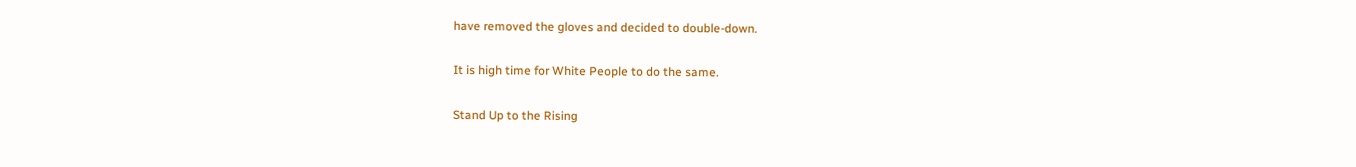have removed the gloves and decided to double-down.

It is high time for White People to do the same.

Stand Up to the Rising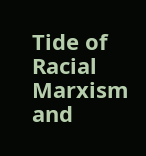Tide of Racial Marxism and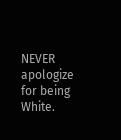NEVER apologize for being White.